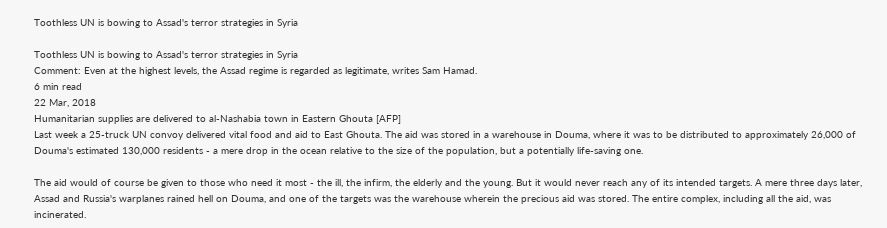Toothless UN is bowing to Assad's terror strategies in Syria

Toothless UN is bowing to Assad's terror strategies in Syria
Comment: Even at the highest levels, the Assad regime is regarded as legitimate, writes Sam Hamad.
6 min read
22 Mar, 2018
Humanitarian supplies are delivered to al-Nashabia town in Eastern Ghouta [AFP]
Last week a 25-truck UN convoy delivered vital food and aid to East Ghouta. The aid was stored in a warehouse in Douma, where it was to be distributed to approximately 26,000 of Douma's estimated 130,000 residents - a mere drop in the ocean relative to the size of the population, but a potentially life-saving one.

The aid would of course be given to those who need it most - the ill, the infirm, the elderly and the young. But it would never reach any of its intended targets. A mere three days later, Assad and Russia's warplanes rained hell on Douma, and one of the targets was the warehouse wherein the precious aid was stored. The entire complex, including all the aid, was incinerated.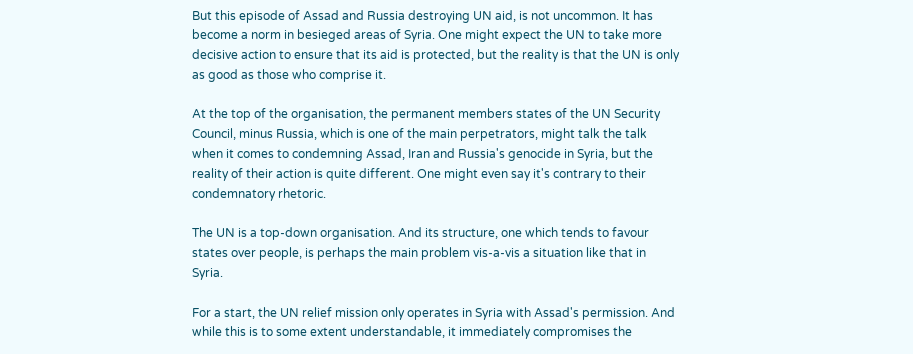But this episode of Assad and Russia destroying UN aid, is not uncommon. It has become a norm in besieged areas of Syria. One might expect the UN to take more decisive action to ensure that its aid is protected, but the reality is that the UN is only as good as those who comprise it.

At the top of the organisation, the permanent members states of the UN Security Council, minus Russia, which is one of the main perpetrators, might talk the talk when it comes to condemning Assad, Iran and Russia's genocide in Syria, but the reality of their action is quite different. One might even say it's contrary to their condemnatory rhetoric.

The UN is a top-down organisation. And its structure, one which tends to favour states over people, is perhaps the main problem vis-a-vis a situation like that in Syria.

For a start, the UN relief mission only operates in Syria with Assad's permission. And while this is to some extent understandable, it immediately compromises the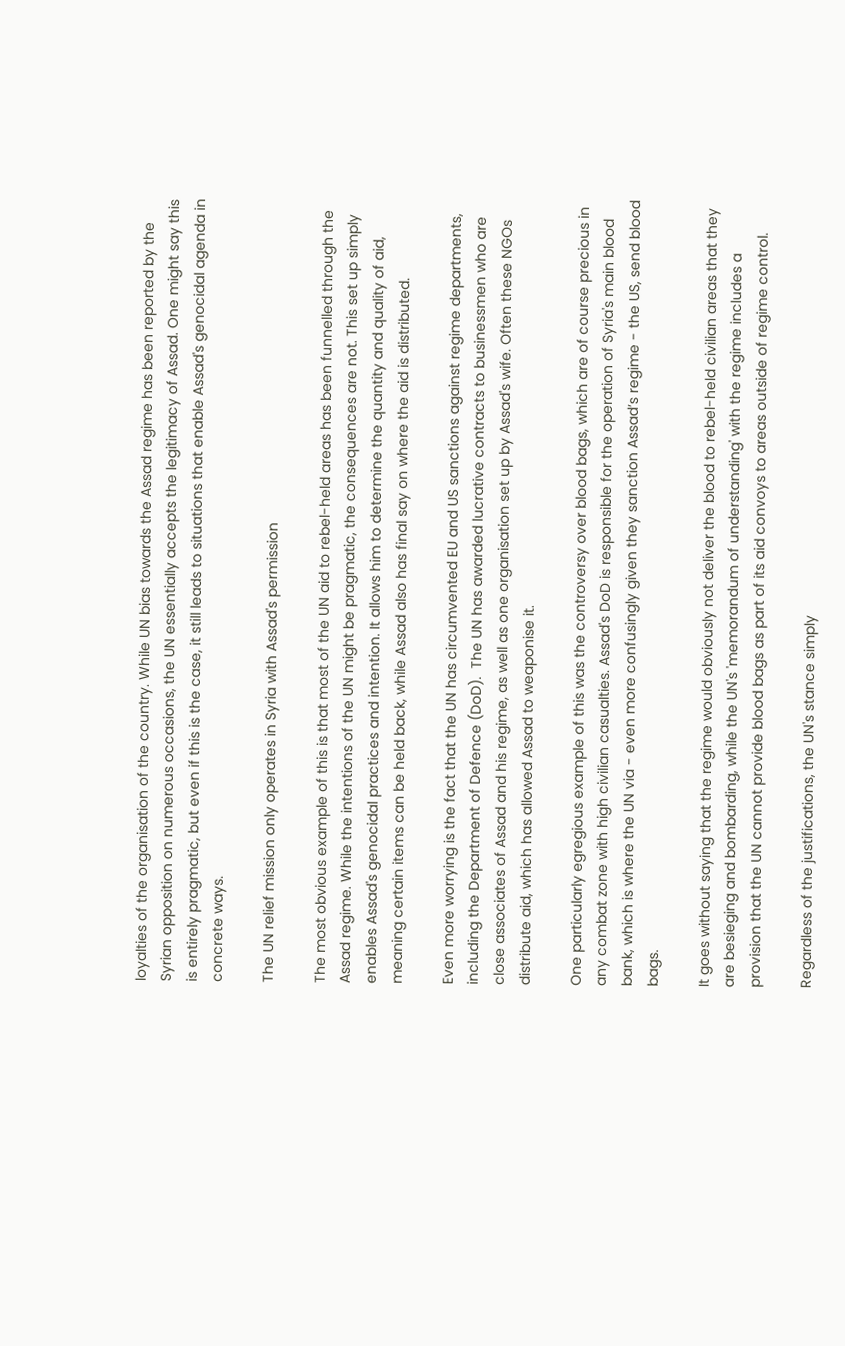loyalties of the organisation of the country. While UN bias towards the Assad regime has been reported by the Syrian opposition on numerous occasions, the UN essentially accepts the legitimacy of Assad. One might say this is entirely pragmatic, but even if this is the case, it still leads to situations that enable Assad's genocidal agenda in concrete ways.

The UN relief mission only operates in Syria with Assad's permission

The most obvious example of this is that most of the UN aid to rebel-held areas has been funnelled through the Assad regime. While the intentions of the UN might be pragmatic, the consequences are not. This set up simply enables Assad's genocidal practices and intention. It allows him to determine the quantity and quality of aid, meaning certain items can be held back, while Assad also has final say on where the aid is distributed.

Even more worrying is the fact that the UN has circumvented EU and US sanctions against regime departments, including the Department of Defence (DoD).  The UN has awarded lucrative contracts to businessmen who are close associates of Assad and his regime, as well as one organisation set up by Assad's wife. Often these NGOs distribute aid, which has allowed Assad to weaponise it.

One particularly egregious example of this was the controversy over blood bags, which are of course precious in any combat zone with high civilian casualties. Assad's DoD is responsible for the operation of Syria's main blood bank, which is where the UN via - even more confusingly given they sanction Assad’s regime - the US, send blood bags.

It goes without saying that the regime would obviously not deliver the blood to rebel-held civilian areas that they are besieging and bombarding, while the UN's 'memorandum of understanding' with the regime includes a provision that the UN cannot provide blood bags as part of its aid convoys to areas outside of regime control.

Regardless of the justifications, the UN's stance simply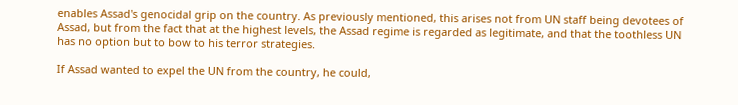enables Assad's genocidal grip on the country. As previously mentioned, this arises not from UN staff being devotees of Assad, but from the fact that at the highest levels, the Assad regime is regarded as legitimate, and that the toothless UN has no option but to bow to his terror strategies.

If Assad wanted to expel the UN from the country, he could,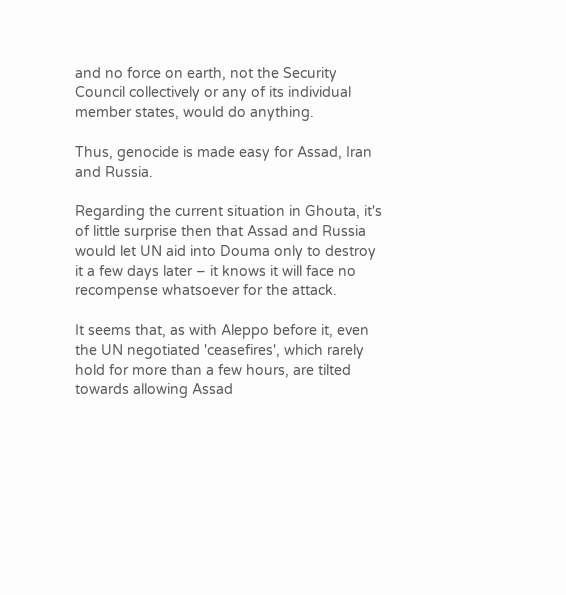and no force on earth, not the Security Council collectively or any of its individual member states, would do anything.

Thus, genocide is made easy for Assad, Iran and Russia.

Regarding the current situation in Ghouta, it's of little surprise then that Assad and Russia would let UN aid into Douma only to destroy it a few days later – it knows it will face no recompense whatsoever for the attack.

It seems that, as with Aleppo before it, even the UN negotiated 'ceasefires', which rarely hold for more than a few hours, are tilted towards allowing Assad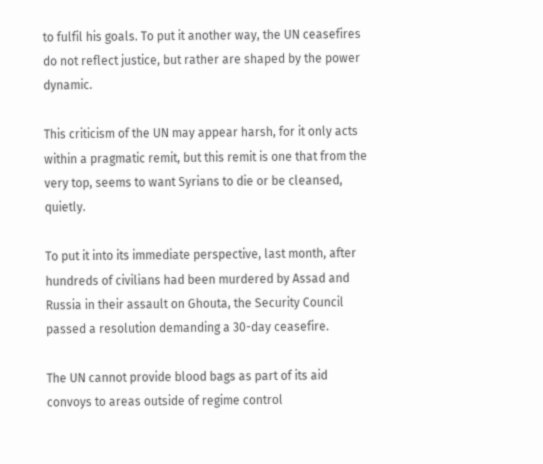to fulfil his goals. To put it another way, the UN ceasefires do not reflect justice, but rather are shaped by the power dynamic.

This criticism of the UN may appear harsh, for it only acts within a pragmatic remit, but this remit is one that from the very top, seems to want Syrians to die or be cleansed, quietly.

To put it into its immediate perspective, last month, after hundreds of civilians had been murdered by Assad and Russia in their assault on Ghouta, the Security Council passed a resolution demanding a 30-day ceasefire.

The UN cannot provide blood bags as part of its aid convoys to areas outside of regime control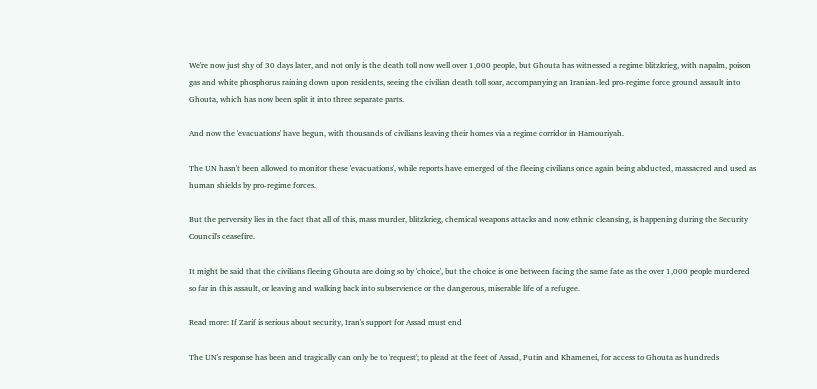We're now just shy of 30 days later, and not only is the death toll now well over 1,000 people, but Ghouta has witnessed a regime blitzkrieg, with napalm, poison gas and white phosphorus raining down upon residents, seeing the civilian death toll soar, accompanying an Iranian-led pro-regime force ground assault into Ghouta, which has now been split it into three separate parts.

And now the 'evacuations' have begun, with thousands of civilians leaving their homes via a regime corridor in Hamouriyah.

The UN hasn't been allowed to monitor these 'evacuations', while reports have emerged of the fleeing civilians once again being abducted, massacred and used as human shields by pro-regime forces.

But the perversity lies in the fact that all of this, mass murder, blitzkrieg, chemical weapons attacks and now ethnic cleansing, is happening during the Security Council's ceasefire.

It might be said that the civilians fleeing Ghouta are doing so by 'choice', but the choice is one between facing the same fate as the over 1,000 people murdered so far in this assault, or leaving and walking back into subservience or the dangerous, miserable life of a refugee.

Read more: If Zarif is serious about security, Iran's support for Assad must end

The UN's response has been and tragically can only be to 'request'; to plead at the feet of Assad, Putin and Khamenei, for access to Ghouta as hundreds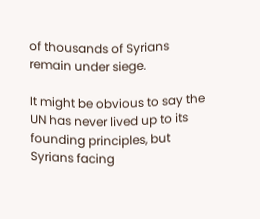of thousands of Syrians remain under siege.

It might be obvious to say the UN has never lived up to its founding principles, but Syrians facing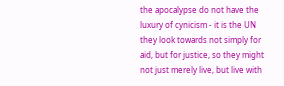the apocalypse do not have the luxury of cynicism - it is the UN they look towards not simply for aid, but for justice, so they might not just merely live, but live with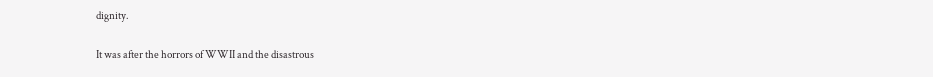dignity.

It was after the horrors of WWII and the disastrous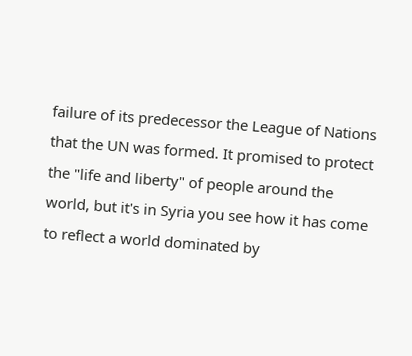failure of its predecessor the League of Nations that the UN was formed. It promised to protect the "life and liberty" of people around the world, but it's in Syria you see how it has come to reflect a world dominated by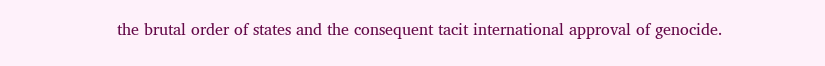the brutal order of states and the consequent tacit international approval of genocide.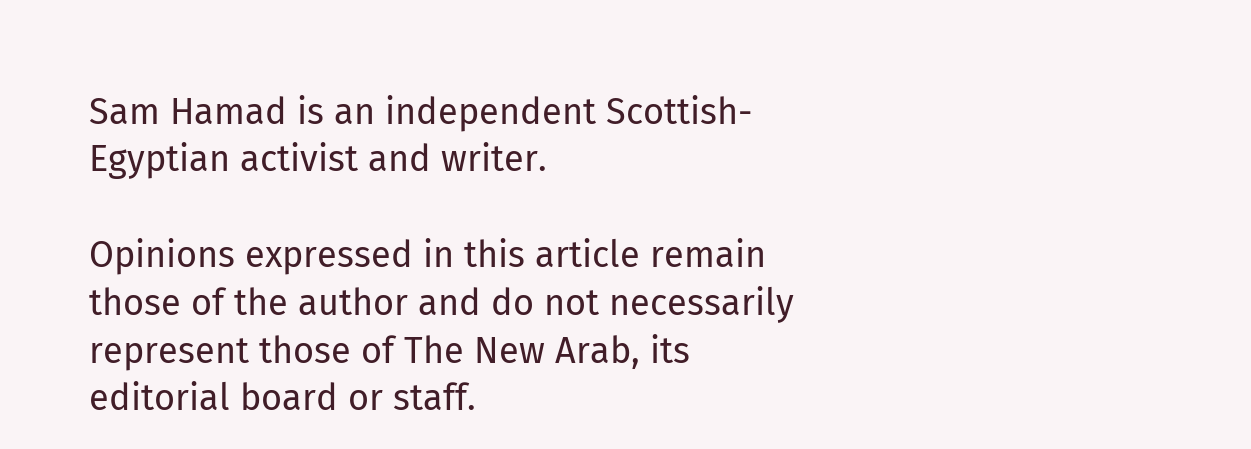Sam Hamad is an independent Scottish-Egyptian activist and writer.

Opinions expressed in this article remain those of the author and do not necessarily represent those of The New Arab, its editorial board or staff.